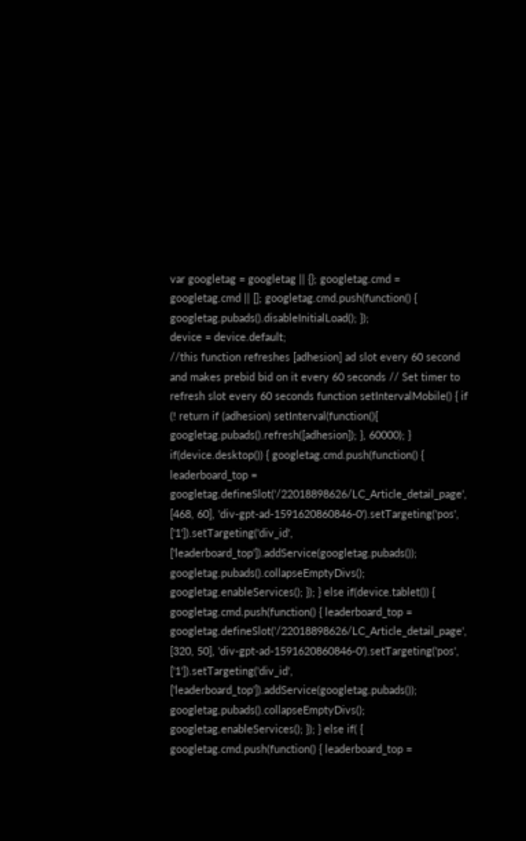var googletag = googletag || {}; googletag.cmd = googletag.cmd || []; googletag.cmd.push(function() { googletag.pubads().disableInitialLoad(); });
device = device.default;
//this function refreshes [adhesion] ad slot every 60 second and makes prebid bid on it every 60 seconds // Set timer to refresh slot every 60 seconds function setIntervalMobile() { if (! return if (adhesion) setInterval(function(){ googletag.pubads().refresh([adhesion]); }, 60000); } if(device.desktop()) { googletag.cmd.push(function() { leaderboard_top = googletag.defineSlot('/22018898626/LC_Article_detail_page', [468, 60], 'div-gpt-ad-1591620860846-0').setTargeting('pos', ['1']).setTargeting('div_id', ['leaderboard_top']).addService(googletag.pubads()); googletag.pubads().collapseEmptyDivs(); googletag.enableServices(); }); } else if(device.tablet()) { googletag.cmd.push(function() { leaderboard_top = googletag.defineSlot('/22018898626/LC_Article_detail_page', [320, 50], 'div-gpt-ad-1591620860846-0').setTargeting('pos', ['1']).setTargeting('div_id', ['leaderboard_top']).addService(googletag.pubads()); googletag.pubads().collapseEmptyDivs(); googletag.enableServices(); }); } else if( { googletag.cmd.push(function() { leaderboard_top =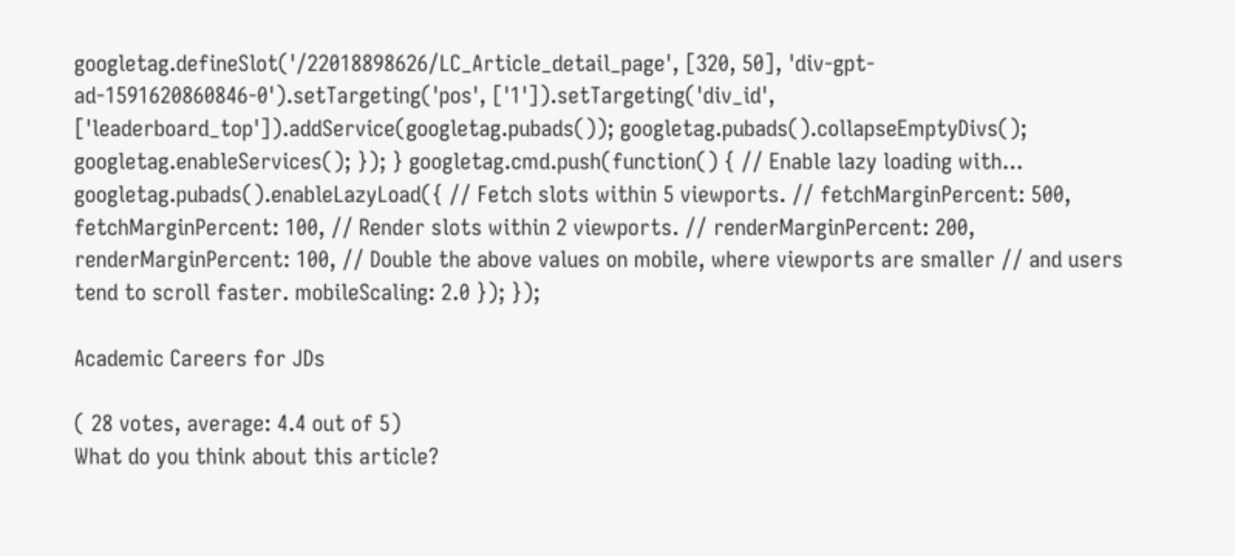googletag.defineSlot('/22018898626/LC_Article_detail_page', [320, 50], 'div-gpt-ad-1591620860846-0').setTargeting('pos', ['1']).setTargeting('div_id', ['leaderboard_top']).addService(googletag.pubads()); googletag.pubads().collapseEmptyDivs(); googletag.enableServices(); }); } googletag.cmd.push(function() { // Enable lazy loading with... googletag.pubads().enableLazyLoad({ // Fetch slots within 5 viewports. // fetchMarginPercent: 500, fetchMarginPercent: 100, // Render slots within 2 viewports. // renderMarginPercent: 200, renderMarginPercent: 100, // Double the above values on mobile, where viewports are smaller // and users tend to scroll faster. mobileScaling: 2.0 }); });

Academic Careers for JDs

( 28 votes, average: 4.4 out of 5)
What do you think about this article?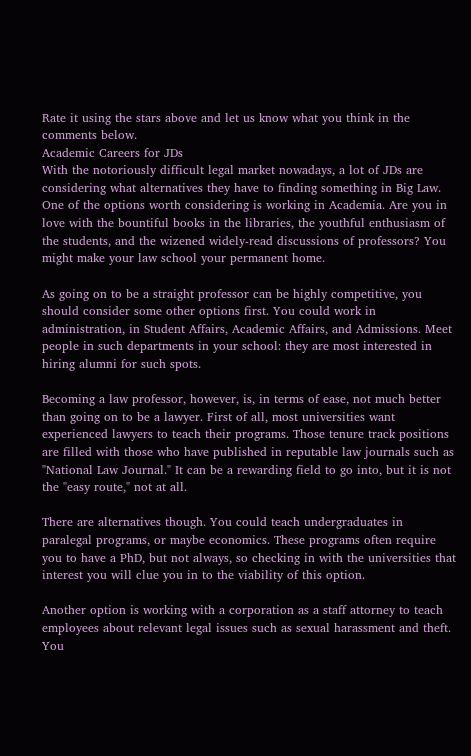Rate it using the stars above and let us know what you think in the comments below.
Academic Careers for JDs
With the notoriously difficult legal market nowadays, a lot of JDs are considering what alternatives they have to finding something in Big Law. One of the options worth considering is working in Academia. Are you in love with the bountiful books in the libraries, the youthful enthusiasm of the students, and the wizened widely-read discussions of professors? You might make your law school your permanent home.

As going on to be a straight professor can be highly competitive, you should consider some other options first. You could work in administration, in Student Affairs, Academic Affairs, and Admissions. Meet people in such departments in your school: they are most interested in hiring alumni for such spots.

Becoming a law professor, however, is, in terms of ease, not much better than going on to be a lawyer. First of all, most universities want experienced lawyers to teach their programs. Those tenure track positions are filled with those who have published in reputable law journals such as "National Law Journal." It can be a rewarding field to go into, but it is not the "easy route," not at all.

There are alternatives though. You could teach undergraduates in paralegal programs, or maybe economics. These programs often require you to have a PhD, but not always, so checking in with the universities that interest you will clue you in to the viability of this option.

Another option is working with a corporation as a staff attorney to teach employees about relevant legal issues such as sexual harassment and theft. You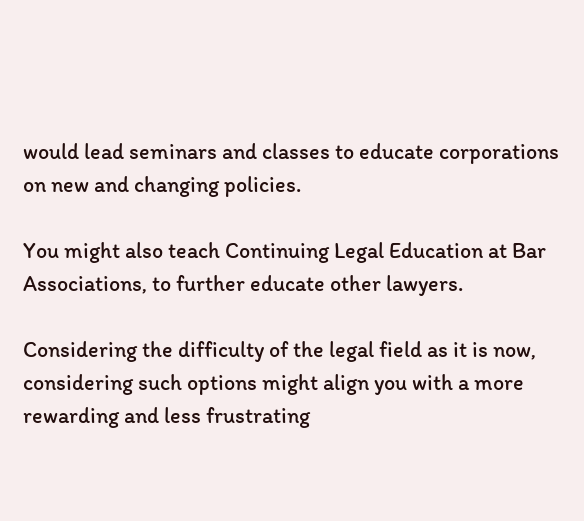would lead seminars and classes to educate corporations on new and changing policies.

You might also teach Continuing Legal Education at Bar Associations, to further educate other lawyers.

Considering the difficulty of the legal field as it is now, considering such options might align you with a more rewarding and less frustrating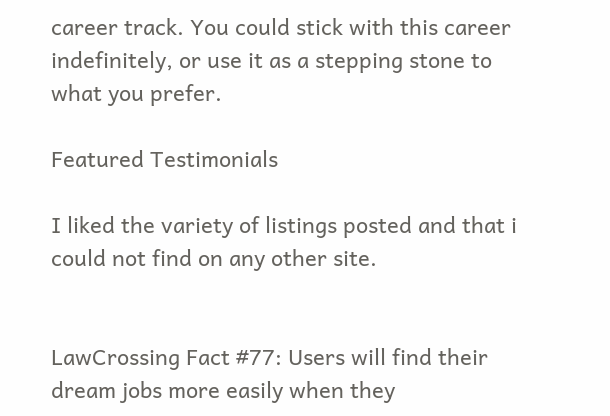career track. You could stick with this career indefinitely, or use it as a stepping stone to what you prefer.

Featured Testimonials

I liked the variety of listings posted and that i could not find on any other site.


LawCrossing Fact #77: Users will find their dream jobs more easily when they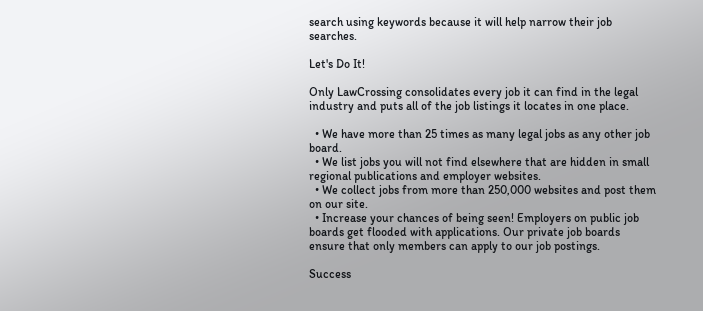search using keywords because it will help narrow their job searches.

Let's Do It!

Only LawCrossing consolidates every job it can find in the legal industry and puts all of the job listings it locates in one place.

  • We have more than 25 times as many legal jobs as any other job board.
  • We list jobs you will not find elsewhere that are hidden in small regional publications and employer websites.
  • We collect jobs from more than 250,000 websites and post them on our site.
  • Increase your chances of being seen! Employers on public job boards get flooded with applications. Our private job boards ensure that only members can apply to our job postings.

Success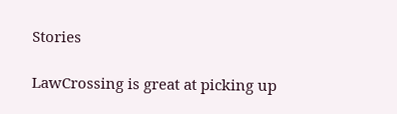Stories

LawCrossing is great at picking up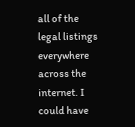all of the legal listings everywhere across the internet. I could have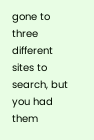gone to three different sites to search, but you had them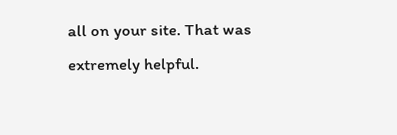all on your site. That was extremely helpful.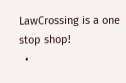LawCrossing is a one stop shop!
  •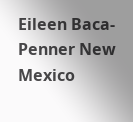Eileen Baca-Penner New Mexico